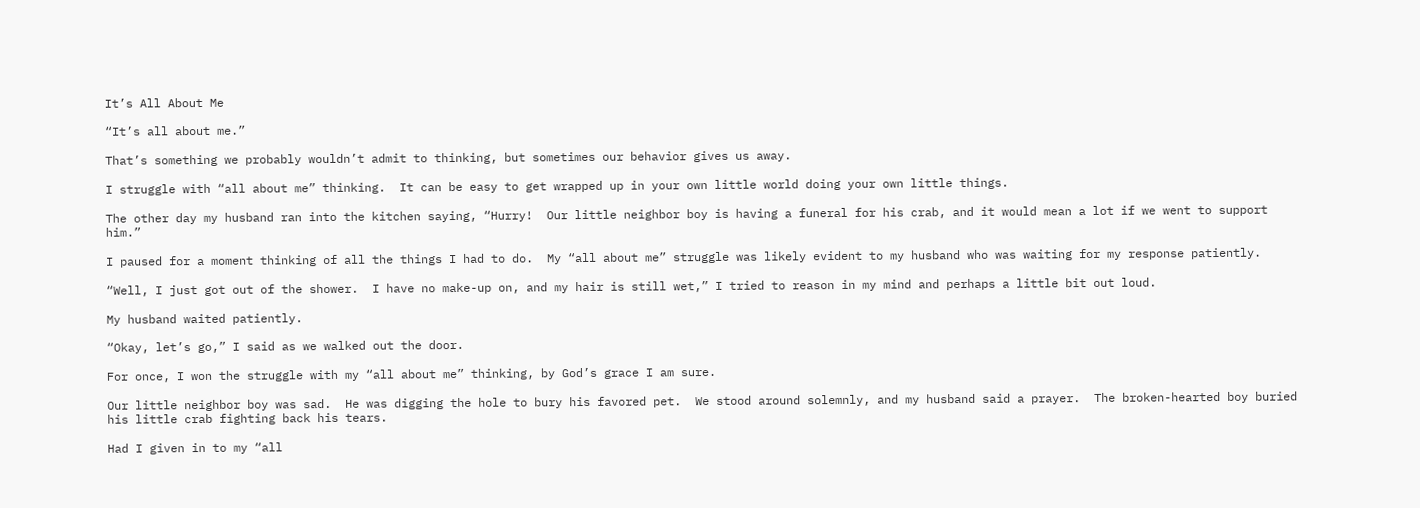It’s All About Me

“It’s all about me.”

That’s something we probably wouldn’t admit to thinking, but sometimes our behavior gives us away.

I struggle with “all about me” thinking.  It can be easy to get wrapped up in your own little world doing your own little things.

The other day my husband ran into the kitchen saying, “Hurry!  Our little neighbor boy is having a funeral for his crab, and it would mean a lot if we went to support him.”

I paused for a moment thinking of all the things I had to do.  My “all about me” struggle was likely evident to my husband who was waiting for my response patiently.

“Well, I just got out of the shower.  I have no make-up on, and my hair is still wet,” I tried to reason in my mind and perhaps a little bit out loud.

My husband waited patiently.

“Okay, let’s go,” I said as we walked out the door.

For once, I won the struggle with my “all about me” thinking, by God’s grace I am sure.

Our little neighbor boy was sad.  He was digging the hole to bury his favored pet.  We stood around solemnly, and my husband said a prayer.  The broken-hearted boy buried his little crab fighting back his tears.

Had I given in to my “all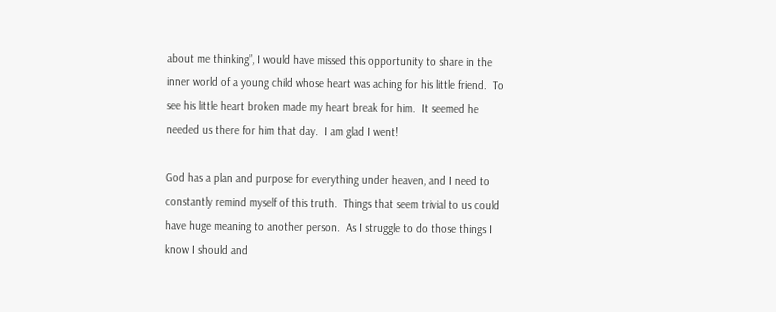about me thinking”, I would have missed this opportunity to share in the inner world of a young child whose heart was aching for his little friend.  To see his little heart broken made my heart break for him.  It seemed he needed us there for him that day.  I am glad I went!

God has a plan and purpose for everything under heaven, and I need to constantly remind myself of this truth.  Things that seem trivial to us could have huge meaning to another person.  As I struggle to do those things I know I should and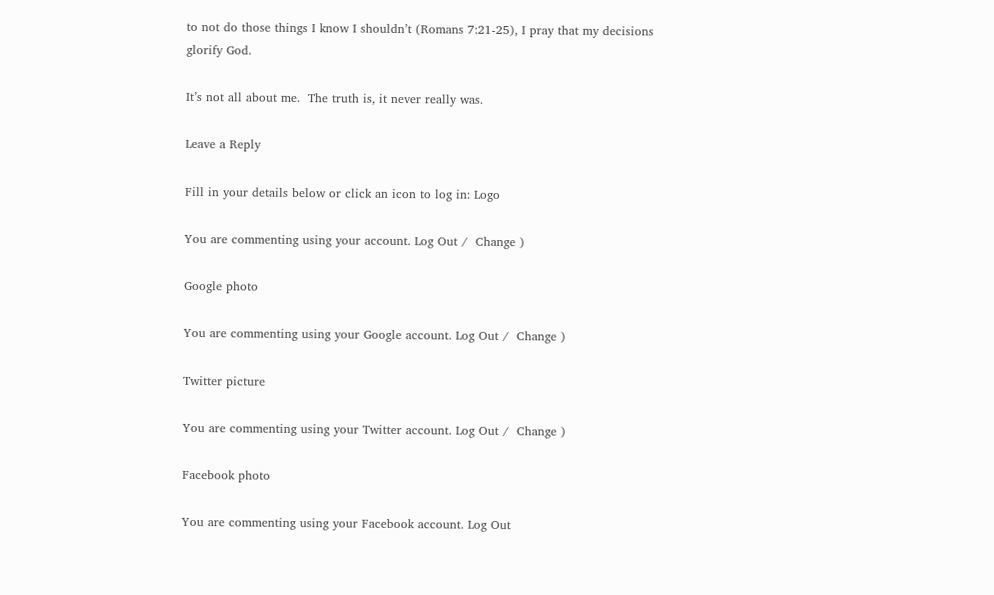to not do those things I know I shouldn’t (Romans 7:21-25), I pray that my decisions glorify God.

It’s not all about me.  The truth is, it never really was.

Leave a Reply

Fill in your details below or click an icon to log in: Logo

You are commenting using your account. Log Out /  Change )

Google photo

You are commenting using your Google account. Log Out /  Change )

Twitter picture

You are commenting using your Twitter account. Log Out /  Change )

Facebook photo

You are commenting using your Facebook account. Log Out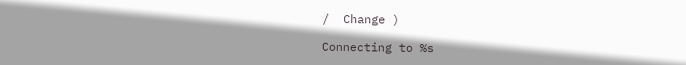/  Change )

Connecting to %s